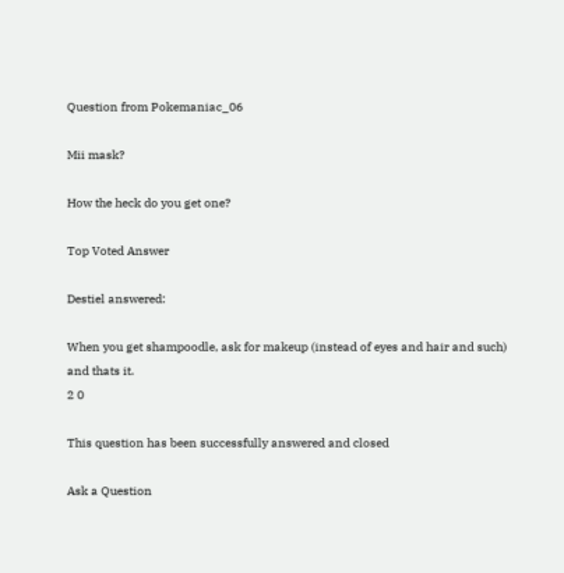Question from Pokemaniac_06

Mii mask?

How the heck do you get one?

Top Voted Answer

Destiel answered:

When you get shampoodle, ask for makeup (instead of eyes and hair and such) and thats it.
2 0

This question has been successfully answered and closed

Ask a Question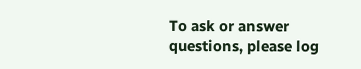To ask or answer questions, please log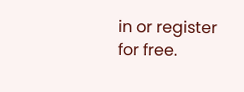in or register for free.